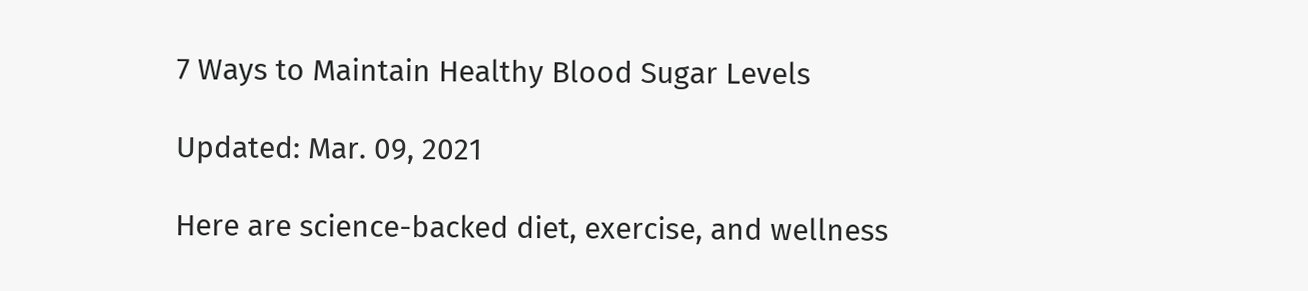7 Ways to Maintain Healthy Blood Sugar Levels

Updated: Mar. 09, 2021

Here are science-backed diet, exercise, and wellness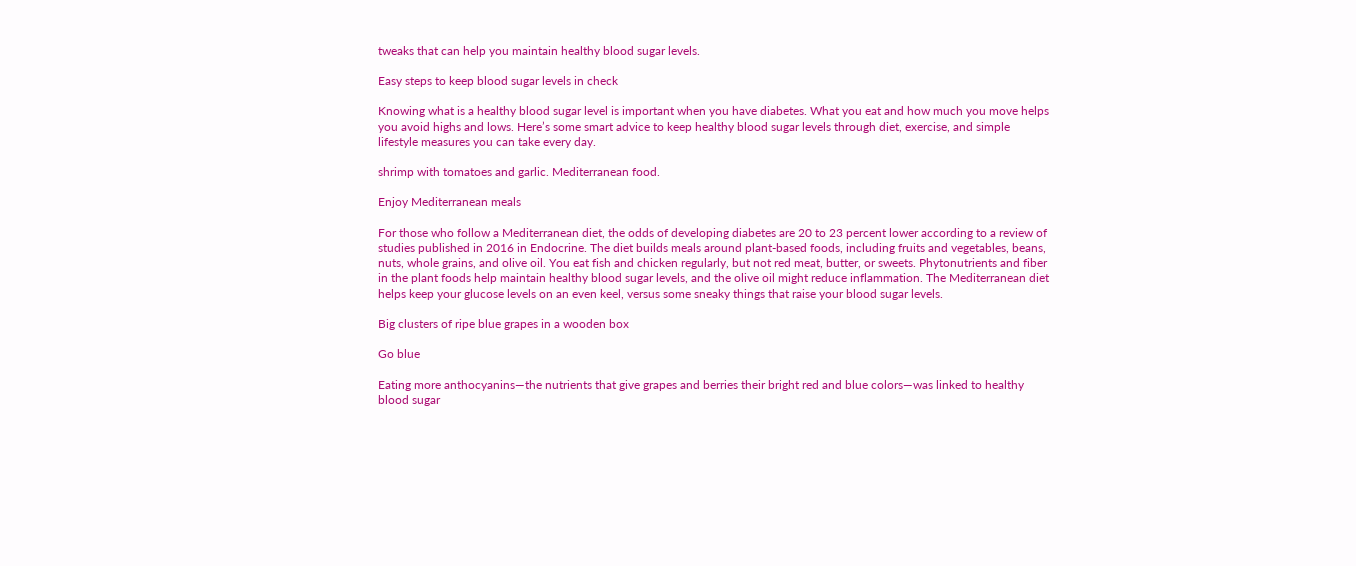tweaks that can help you maintain healthy blood sugar levels.

Easy steps to keep blood sugar levels in check

Knowing what is a healthy blood sugar level is important when you have diabetes. What you eat and how much you move helps you avoid highs and lows. Here’s some smart advice to keep healthy blood sugar levels through diet, exercise, and simple lifestyle measures you can take every day.

shrimp with tomatoes and garlic. Mediterranean food.

Enjoy Mediterranean meals

For those who follow a Mediterranean diet, the odds of developing diabetes are 20 to 23 percent lower according to a review of studies published in 2016 in Endocrine. The diet builds meals around plant-based foods, including fruits and vegetables, beans, nuts, whole grains, and olive oil. You eat fish and chicken regularly, but not red meat, butter, or sweets. Phytonutrients and fiber in the plant foods help maintain healthy blood sugar levels, and the olive oil might reduce inflammation. The Mediterranean diet helps keep your glucose levels on an even keel, versus some sneaky things that raise your blood sugar levels.

Big clusters of ripe blue grapes in a wooden box

Go blue

Eating more anthocyanins—the nutrients that give grapes and berries their bright red and blue colors—was linked to healthy blood sugar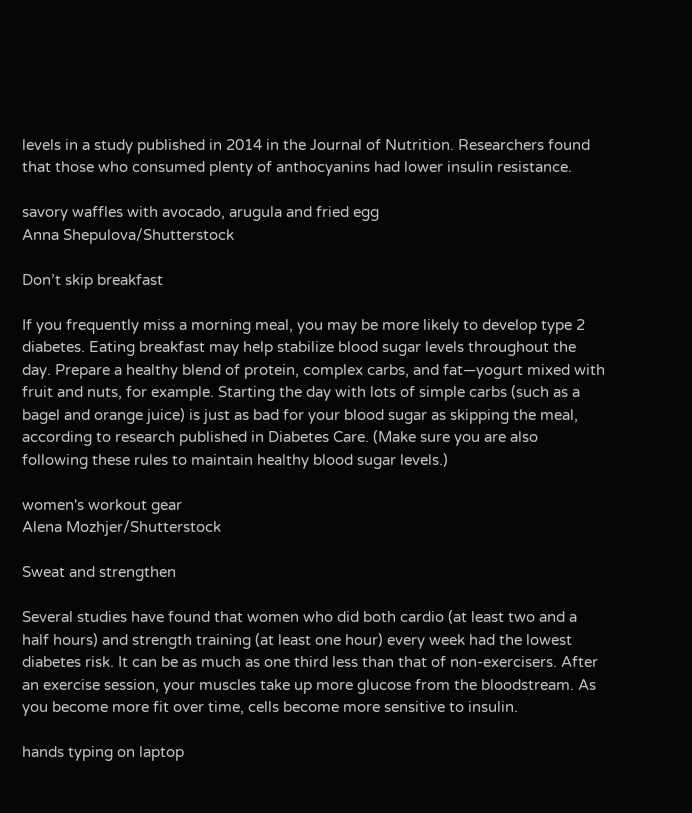levels in a study published in 2014 in the Journal of Nutrition. Researchers found that those who consumed plenty of anthocyanins had lower insulin resistance.

savory waffles with avocado, arugula and fried egg
Anna Shepulova/Shutterstock

Don’t skip breakfast

If you frequently miss a morning meal, you may be more likely to develop type 2 diabetes. Eating breakfast may help stabilize blood sugar levels throughout the day. Prepare a healthy blend of protein, complex carbs, and fat—yogurt mixed with fruit and nuts, for example. Starting the day with lots of simple carbs (such as a bagel and orange juice) is just as bad for your blood sugar as skipping the meal, according to research published in Diabetes Care. (Make sure you are also following these rules to maintain healthy blood sugar levels.)

women's workout gear
Alena Mozhjer/Shutterstock

Sweat and strengthen

Several studies have found that women who did both cardio (at least two and a half hours) and strength training (at least one hour) every week had the lowest diabetes risk. It can be as much as one third less than that of non-exercisers. After an exercise session, your muscles take up more glucose from the bloodstream. As you become more fit over time, cells become more sensitive to insulin.

hands typing on laptop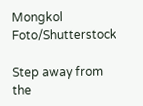Mongkol Foto/Shutterstock

Step away from the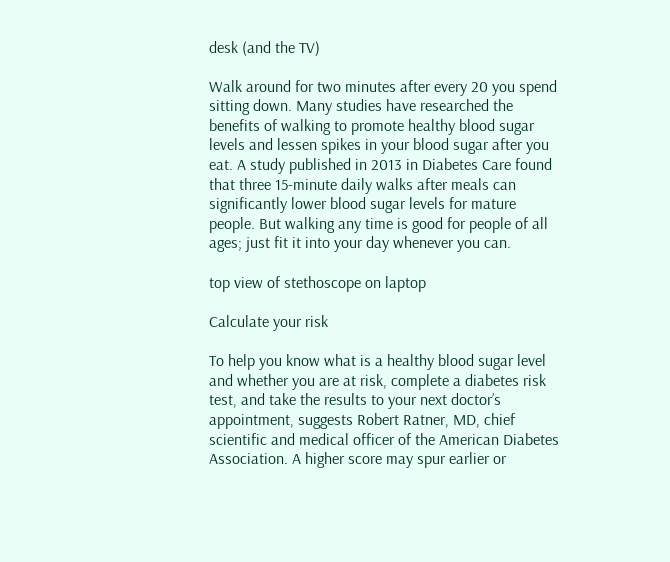desk (and the TV)

Walk around for two minutes after every 20 you spend sitting down. Many studies have researched the benefits of walking to promote healthy blood sugar levels and lessen spikes in your blood sugar after you eat. A study published in 2013 in Diabetes Care found that three 15-minute daily walks after meals can significantly lower blood sugar levels for mature people. But walking any time is good for people of all ages; just fit it into your day whenever you can.

top view of stethoscope on laptop

Calculate your risk

To help you know what is a healthy blood sugar level and whether you are at risk, complete a diabetes risk test, and take the results to your next doctor’s appointment, suggests Robert Ratner, MD, chief scientific and medical officer of the American Diabetes Association. A higher score may spur earlier or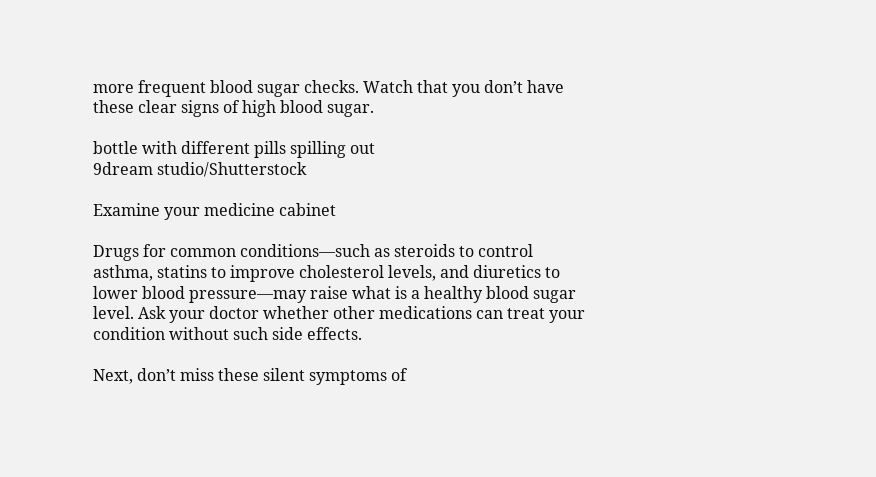more frequent blood sugar checks. Watch that you don’t have these clear signs of high blood sugar.

bottle with different pills spilling out
9dream studio/Shutterstock

Examine your medicine cabinet

Drugs for common conditions—such as steroids to control asthma, statins to improve cholesterol levels, and diuretics to lower blood pressure—may raise what is a healthy blood sugar level. Ask your doctor whether other medications can treat your condition without such side effects.

Next, don’t miss these silent symptoms of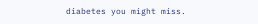diabetes you might miss.